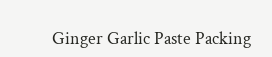Ginger Garlic Paste Packing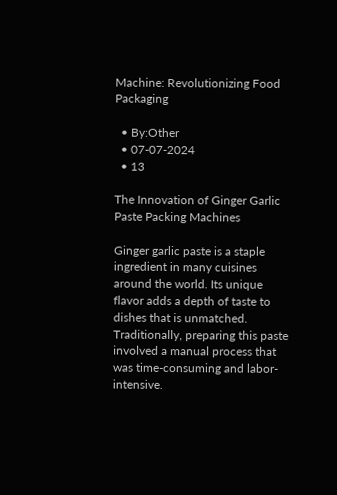Machine: Revolutionizing Food Packaging

  • By:Other
  • 07-07-2024
  • 13

The Innovation of Ginger Garlic Paste Packing Machines

Ginger garlic paste is a staple ingredient in many cuisines around the world. Its unique flavor adds a depth of taste to dishes that is unmatched. Traditionally, preparing this paste involved a manual process that was time-consuming and labor-intensive.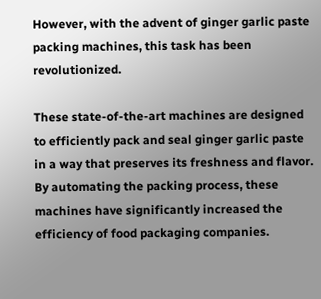However, with the advent of ginger garlic paste packing machines, this task has been revolutionized.

These state-of-the-art machines are designed to efficiently pack and seal ginger garlic paste in a way that preserves its freshness and flavor. By automating the packing process, these machines have significantly increased the efficiency of food packaging companies.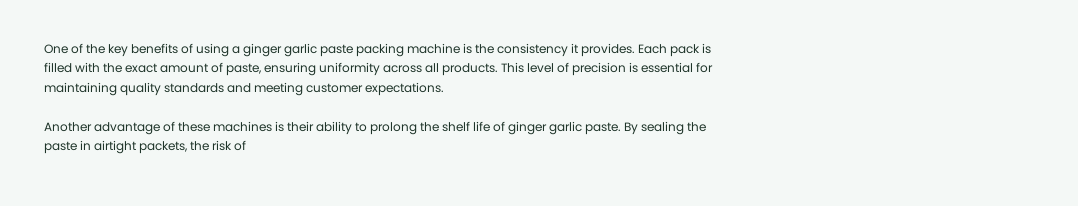One of the key benefits of using a ginger garlic paste packing machine is the consistency it provides. Each pack is filled with the exact amount of paste, ensuring uniformity across all products. This level of precision is essential for maintaining quality standards and meeting customer expectations.

Another advantage of these machines is their ability to prolong the shelf life of ginger garlic paste. By sealing the paste in airtight packets, the risk of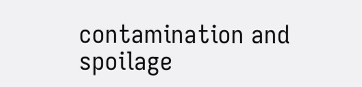contamination and spoilage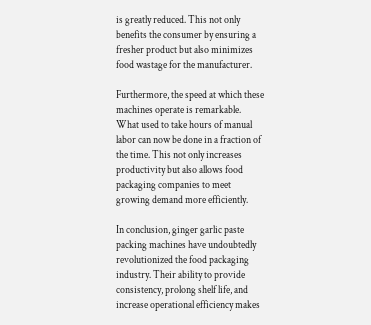is greatly reduced. This not only benefits the consumer by ensuring a fresher product but also minimizes food wastage for the manufacturer.

Furthermore, the speed at which these machines operate is remarkable. What used to take hours of manual labor can now be done in a fraction of the time. This not only increases productivity but also allows food packaging companies to meet growing demand more efficiently.

In conclusion, ginger garlic paste packing machines have undoubtedly revolutionized the food packaging industry. Their ability to provide consistency, prolong shelf life, and increase operational efficiency makes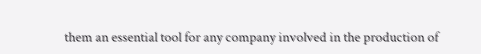them an essential tool for any company involved in the production of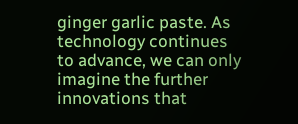ginger garlic paste. As technology continues to advance, we can only imagine the further innovations that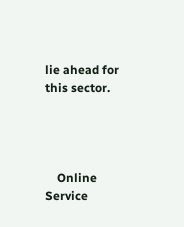lie ahead for this sector.




    Online Service